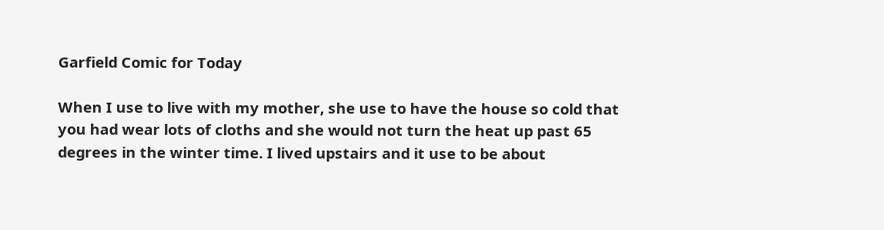Garfield Comic for Today

When I use to live with my mother, she use to have the house so cold that you had wear lots of cloths and she would not turn the heat up past 65 degrees in the winter time. I lived upstairs and it use to be about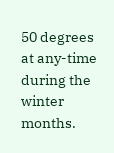50 degrees at any-time during the winter months.